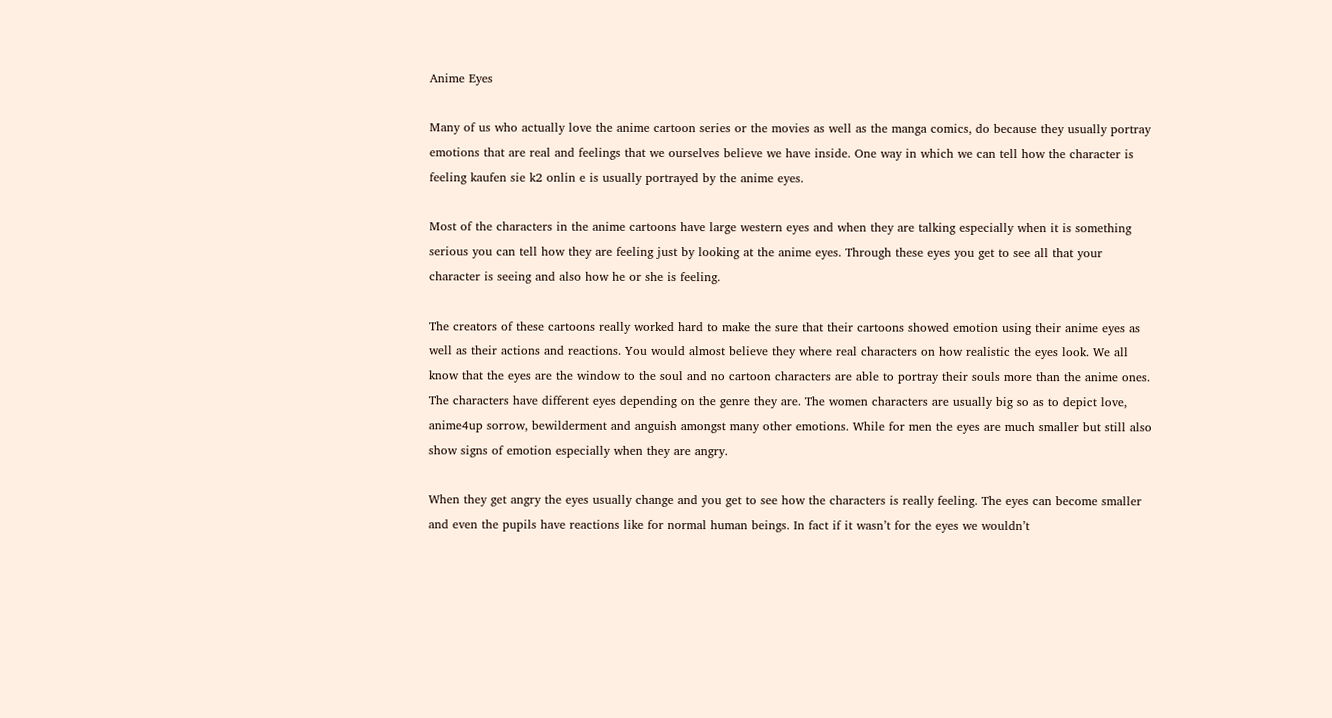Anime Eyes

Many of us who actually love the anime cartoon series or the movies as well as the manga comics, do because they usually portray emotions that are real and feelings that we ourselves believe we have inside. One way in which we can tell how the character is feeling kaufen sie k2 onlin e is usually portrayed by the anime eyes.

Most of the characters in the anime cartoons have large western eyes and when they are talking especially when it is something serious you can tell how they are feeling just by looking at the anime eyes. Through these eyes you get to see all that your character is seeing and also how he or she is feeling.

The creators of these cartoons really worked hard to make the sure that their cartoons showed emotion using their anime eyes as well as their actions and reactions. You would almost believe they where real characters on how realistic the eyes look. We all know that the eyes are the window to the soul and no cartoon characters are able to portray their souls more than the anime ones. The characters have different eyes depending on the genre they are. The women characters are usually big so as to depict love, anime4up sorrow, bewilderment and anguish amongst many other emotions. While for men the eyes are much smaller but still also show signs of emotion especially when they are angry.

When they get angry the eyes usually change and you get to see how the characters is really feeling. The eyes can become smaller and even the pupils have reactions like for normal human beings. In fact if it wasn’t for the eyes we wouldn’t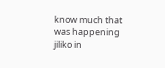know much that was happening jiliko in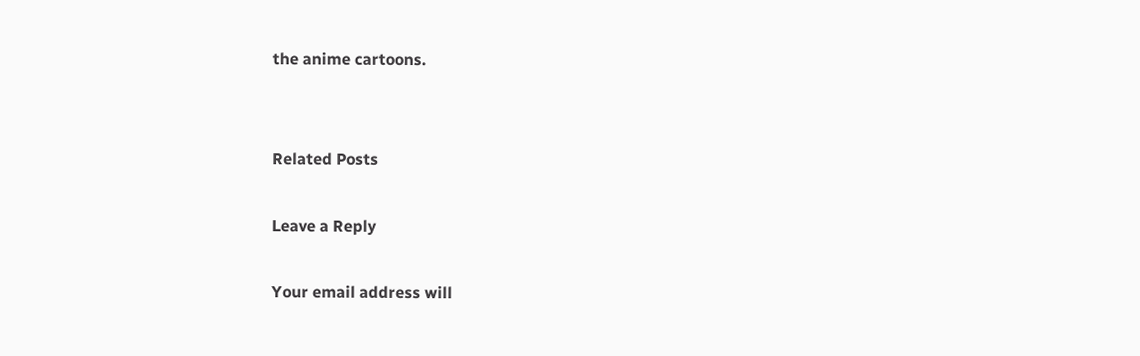the anime cartoons.


Related Posts

Leave a Reply

Your email address will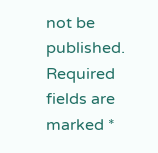not be published. Required fields are marked *